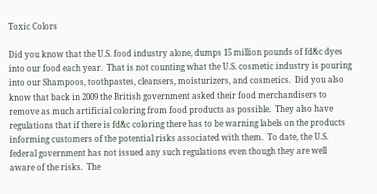Toxic Colors

Did you know that the U.S. food industry alone, dumps 15 million pounds of fd&c dyes into our food each year.  That is not counting what the U.S. cosmetic industry is pouring into our Shampoos, toothpastes, cleansers, moisturizers, and cosmetics.  Did you also know that back in 2009 the British government asked their food merchandisers to remove as much artificial coloring from food products as possible.  They also have regulations that if there is fd&c coloring there has to be warning labels on the products informing customers of the potential risks associated with them.  To date, the U.S. federal government has not issued any such regulations even though they are well aware of the risks.  The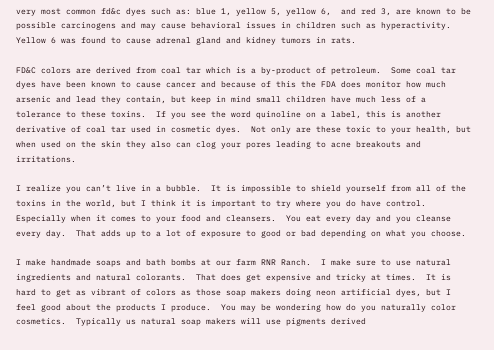very most common fd&c dyes such as: blue 1, yellow 5, yellow 6,  and red 3, are known to be possible carcinogens and may cause behavioral issues in children such as hyperactivity.  Yellow 6 was found to cause adrenal gland and kidney tumors in rats.

FD&C colors are derived from coal tar which is a by-product of petroleum.  Some coal tar dyes have been known to cause cancer and because of this the FDA does monitor how much arsenic and lead they contain, but keep in mind small children have much less of a tolerance to these toxins.  If you see the word quinoline on a label, this is another derivative of coal tar used in cosmetic dyes.  Not only are these toxic to your health, but when used on the skin they also can clog your pores leading to acne breakouts and irritations.

I realize you can’t live in a bubble.  It is impossible to shield yourself from all of the toxins in the world, but I think it is important to try where you do have control.  Especially when it comes to your food and cleansers.  You eat every day and you cleanse every day.  That adds up to a lot of exposure to good or bad depending on what you choose.

I make handmade soaps and bath bombs at our farm RNR Ranch.  I make sure to use natural ingredients and natural colorants.  That does get expensive and tricky at times.  It is hard to get as vibrant of colors as those soap makers doing neon artificial dyes, but I feel good about the products I produce.  You may be wondering how do you naturally color cosmetics.  Typically us natural soap makers will use pigments derived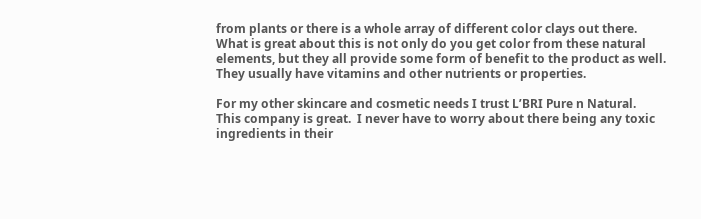from plants or there is a whole array of different color clays out there.  What is great about this is not only do you get color from these natural elements, but they all provide some form of benefit to the product as well.  They usually have vitamins and other nutrients or properties.

For my other skincare and cosmetic needs I trust L’BRI Pure n Natural.  This company is great.  I never have to worry about there being any toxic ingredients in their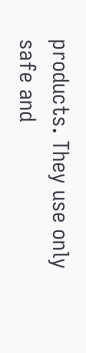products. They use only safe and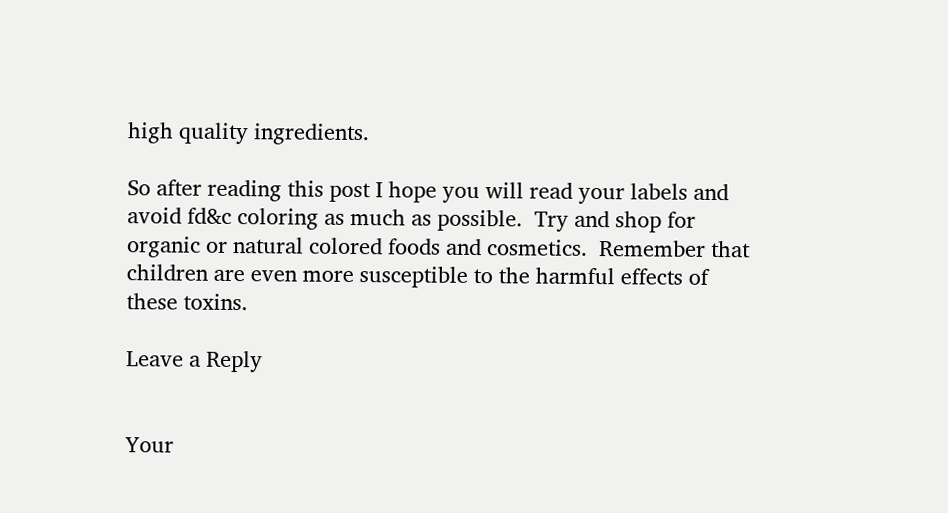high quality ingredients.

So after reading this post I hope you will read your labels and avoid fd&c coloring as much as possible.  Try and shop for organic or natural colored foods and cosmetics.  Remember that children are even more susceptible to the harmful effects of these toxins.

Leave a Reply


Your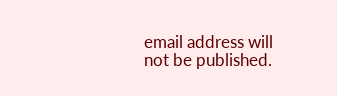email address will not be published.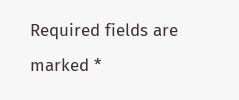Required fields are marked *